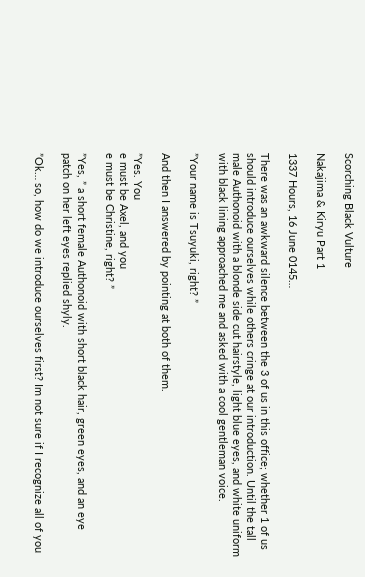Scorching Black Vulture

Nakajima & Kiryu Part 1

1337 Hours, 16 June 0145…

There was an awkward silence between the 3 of us in this office; whether 1 of us should introduce ourselves while others cringe at our introduction. Until the tall male Authonoid with a blonde side cut hairstyle, light blue eyes, and white uniform with black lining approached me and asked with a cool gentleman voice.

”Your name is Tsuyuki, right? ”

And then I answered by pointing at both of them.

”Yes. You
e must be Axel, and you
e must be Christine, right? ”

”Yes, ” a short female Authonoid with short black hair, green eyes, and an eye patch on her left eyes replied shyly.

”Ok… so, how do we introduce ourselves first? Im not sure if I recognize all of you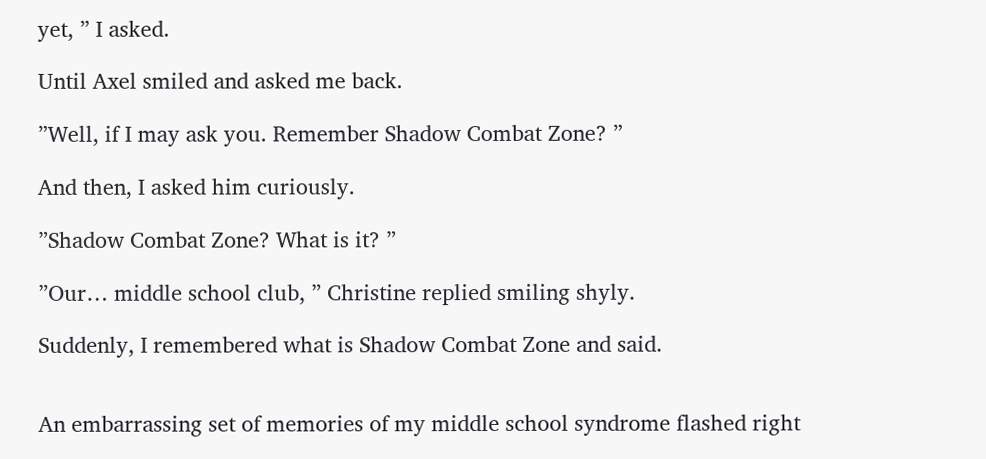yet, ” I asked.

Until Axel smiled and asked me back.

”Well, if I may ask you. Remember Shadow Combat Zone? ”

And then, I asked him curiously.

”Shadow Combat Zone? What is it? ”

”Our… middle school club, ” Christine replied smiling shyly.

Suddenly, I remembered what is Shadow Combat Zone and said.


An embarrassing set of memories of my middle school syndrome flashed right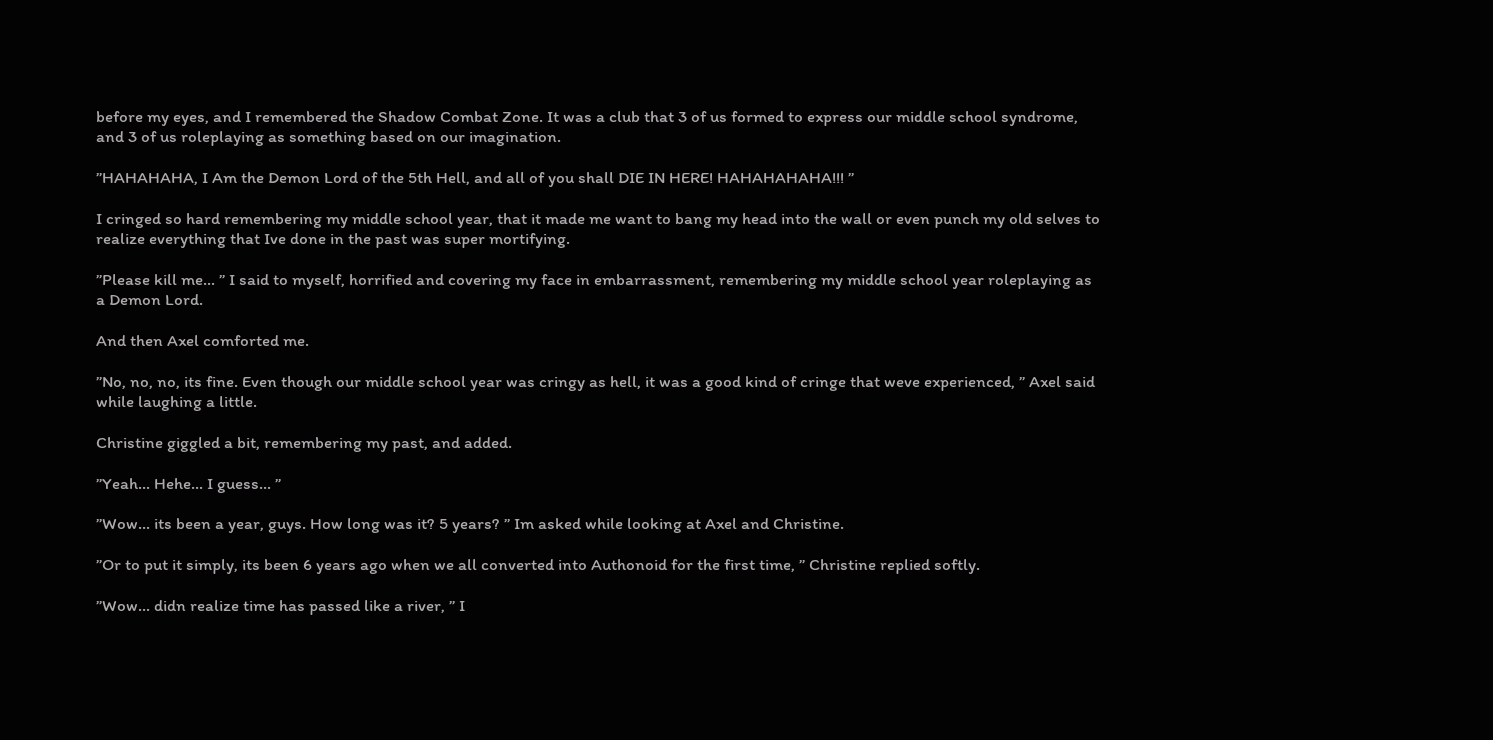before my eyes, and I remembered the Shadow Combat Zone. It was a club that 3 of us formed to express our middle school syndrome, and 3 of us roleplaying as something based on our imagination.

”HAHAHAHA, I Am the Demon Lord of the 5th Hell, and all of you shall DIE IN HERE! HAHAHAHAHA!!! ”

I cringed so hard remembering my middle school year, that it made me want to bang my head into the wall or even punch my old selves to realize everything that Ive done in the past was super mortifying.

”Please kill me… ” I said to myself, horrified and covering my face in embarrassment, remembering my middle school year roleplaying as a Demon Lord.

And then Axel comforted me.

”No, no, no, its fine. Even though our middle school year was cringy as hell, it was a good kind of cringe that weve experienced, ” Axel said while laughing a little.

Christine giggled a bit, remembering my past, and added.

”Yeah… Hehe… I guess… ”

”Wow… its been a year, guys. How long was it? 5 years? ” Im asked while looking at Axel and Christine.

”Or to put it simply, its been 6 years ago when we all converted into Authonoid for the first time, ” Christine replied softly.

”Wow… didn realize time has passed like a river, ” I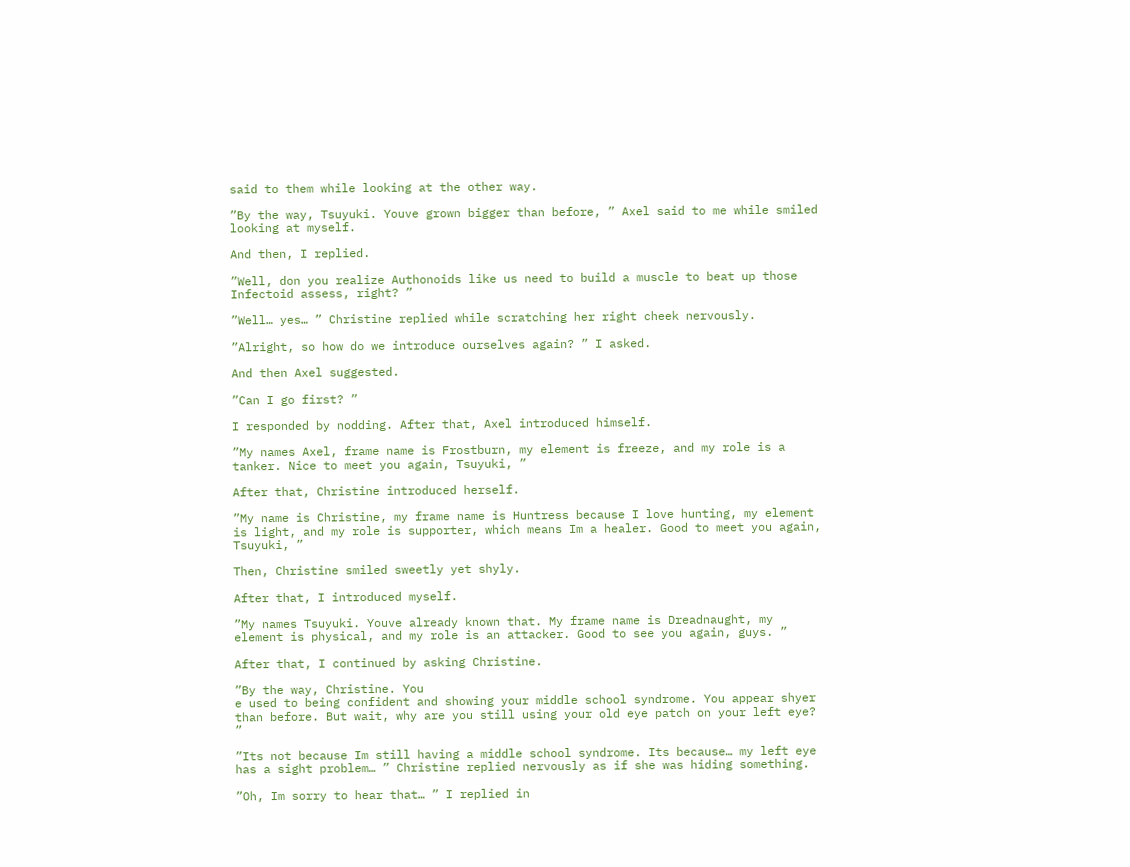said to them while looking at the other way.

”By the way, Tsuyuki. Youve grown bigger than before, ” Axel said to me while smiled looking at myself.

And then, I replied.

”Well, don you realize Authonoids like us need to build a muscle to beat up those Infectoid assess, right? ”

”Well… yes… ” Christine replied while scratching her right cheek nervously.

”Alright, so how do we introduce ourselves again? ” I asked.

And then Axel suggested.

”Can I go first? ”

I responded by nodding. After that, Axel introduced himself.

”My names Axel, frame name is Frostburn, my element is freeze, and my role is a tanker. Nice to meet you again, Tsuyuki, ”

After that, Christine introduced herself.

”My name is Christine, my frame name is Huntress because I love hunting, my element is light, and my role is supporter, which means Im a healer. Good to meet you again, Tsuyuki, ”

Then, Christine smiled sweetly yet shyly.

After that, I introduced myself.

”My names Tsuyuki. Youve already known that. My frame name is Dreadnaught, my element is physical, and my role is an attacker. Good to see you again, guys. ”

After that, I continued by asking Christine.

”By the way, Christine. You
e used to being confident and showing your middle school syndrome. You appear shyer than before. But wait, why are you still using your old eye patch on your left eye? ”

”Its not because Im still having a middle school syndrome. Its because… my left eye has a sight problem… ” Christine replied nervously as if she was hiding something.

”Oh, Im sorry to hear that… ” I replied in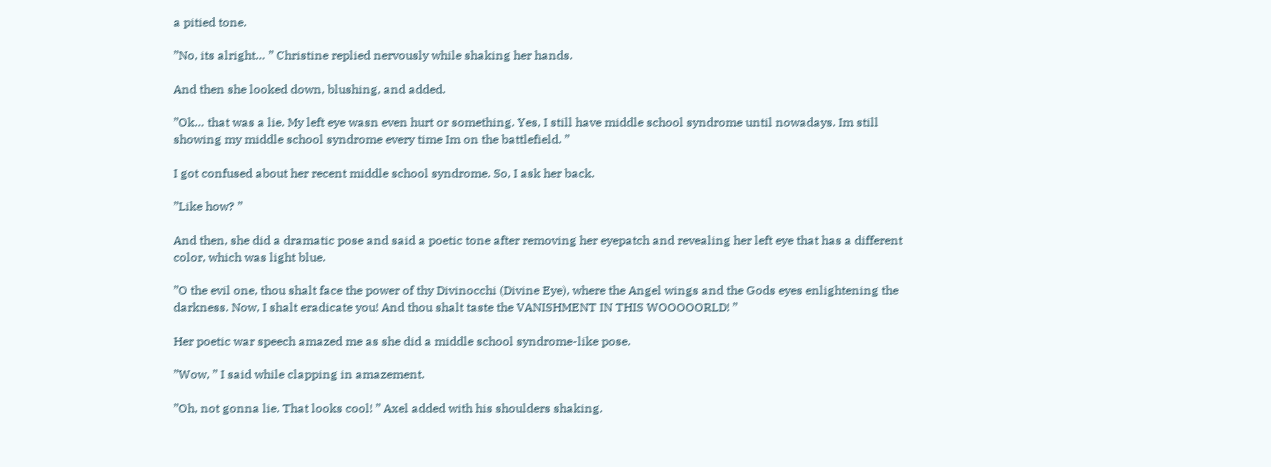a pitied tone.

”No, its alright… ” Christine replied nervously while shaking her hands.

And then she looked down, blushing, and added.

”Ok… that was a lie. My left eye wasn even hurt or something. Yes, I still have middle school syndrome until nowadays. Im still showing my middle school syndrome every time Im on the battlefield. ”

I got confused about her recent middle school syndrome. So, I ask her back.

”Like how? ”

And then, she did a dramatic pose and said a poetic tone after removing her eyepatch and revealing her left eye that has a different color, which was light blue.

”O the evil one, thou shalt face the power of thy Divinocchi (Divine Eye), where the Angel wings and the Gods eyes enlightening the darkness. Now, I shalt eradicate you! And thou shalt taste the VANISHMENT IN THIS WOOOOORLD! ”

Her poetic war speech amazed me as she did a middle school syndrome-like pose.

”Wow, ” I said while clapping in amazement.

”Oh, not gonna lie. That looks cool! ” Axel added with his shoulders shaking.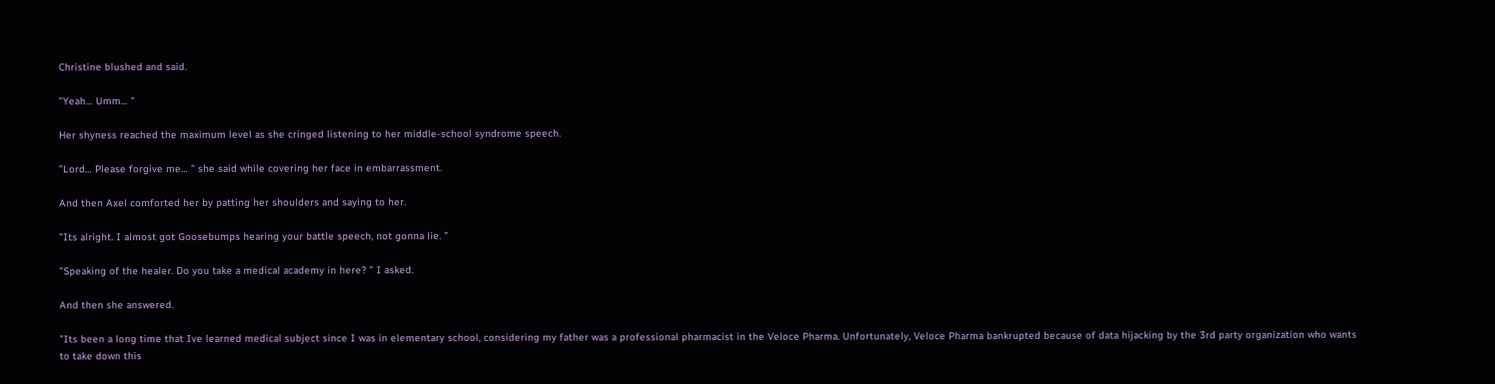Christine blushed and said.

”Yeah… Umm… ”

Her shyness reached the maximum level as she cringed listening to her middle-school syndrome speech.

”Lord… Please forgive me… ” she said while covering her face in embarrassment.

And then Axel comforted her by patting her shoulders and saying to her.

”Its alright. I almost got Goosebumps hearing your battle speech, not gonna lie. ”

”Speaking of the healer. Do you take a medical academy in here? ” I asked.

And then she answered.

”Its been a long time that Ive learned medical subject since I was in elementary school, considering my father was a professional pharmacist in the Veloce Pharma. Unfortunately, Veloce Pharma bankrupted because of data hijacking by the 3rd party organization who wants to take down this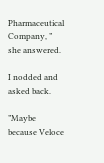Pharmaceutical Company, ” she answered.

I nodded and asked back.

”Maybe because Veloce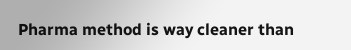Pharma method is way cleaner than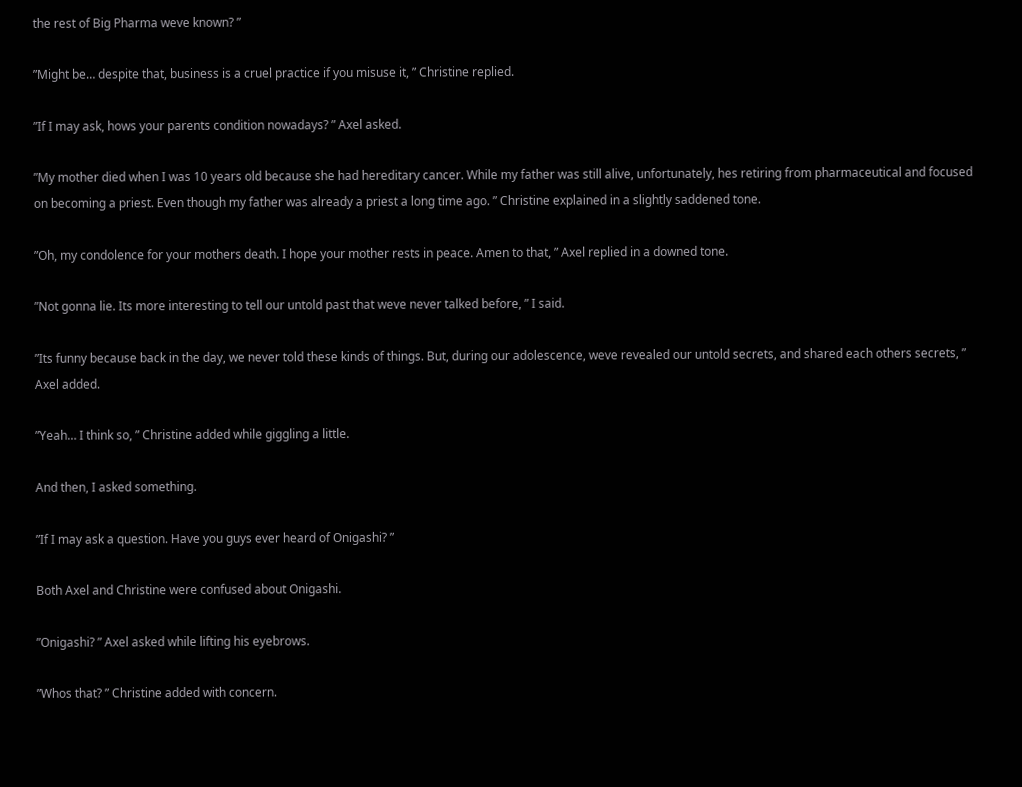the rest of Big Pharma weve known? ”

”Might be… despite that, business is a cruel practice if you misuse it, ” Christine replied.

”If I may ask, hows your parents condition nowadays? ” Axel asked.

”My mother died when I was 10 years old because she had hereditary cancer. While my father was still alive, unfortunately, hes retiring from pharmaceutical and focused on becoming a priest. Even though my father was already a priest a long time ago. ” Christine explained in a slightly saddened tone.

”Oh, my condolence for your mothers death. I hope your mother rests in peace. Amen to that, ” Axel replied in a downed tone.

”Not gonna lie. Its more interesting to tell our untold past that weve never talked before, ” I said.

”Its funny because back in the day, we never told these kinds of things. But, during our adolescence, weve revealed our untold secrets, and shared each others secrets, ” Axel added.

”Yeah… I think so, ” Christine added while giggling a little.

And then, I asked something.

”If I may ask a question. Have you guys ever heard of Onigashi? ”

Both Axel and Christine were confused about Onigashi.

”Onigashi? ” Axel asked while lifting his eyebrows.

”Whos that? ” Christine added with concern.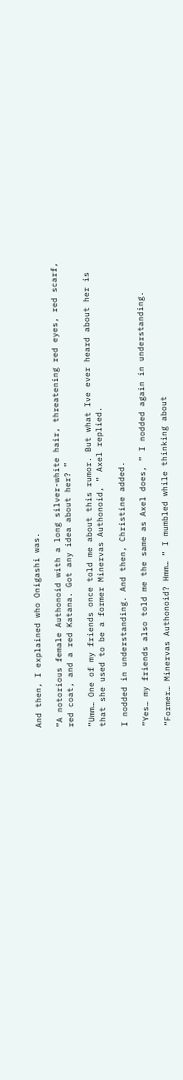And then, I explained who Onigashi was.

”A notorious female Authonoid with a long silver-white hair, threatening red eyes, red scarf, red coat, and a red Katana. Got any idea about her? ”

”Umm… One of my friends once told me about this rumor. But what Ive ever heard about her is that she used to be a former Minervas Authonoid, ” Axel replied.

I nodded in understanding. And then, Christine added.

”Yes… my friends also told me the same as Axel does, ” I nodded again in understanding.

”Former… Minervas Authonoid? Hmm… ” I mumbled while thinking about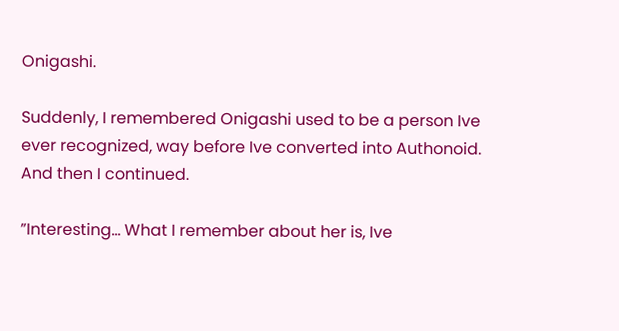Onigashi.

Suddenly, I remembered Onigashi used to be a person Ive ever recognized, way before Ive converted into Authonoid. And then I continued.

”Interesting… What I remember about her is, Ive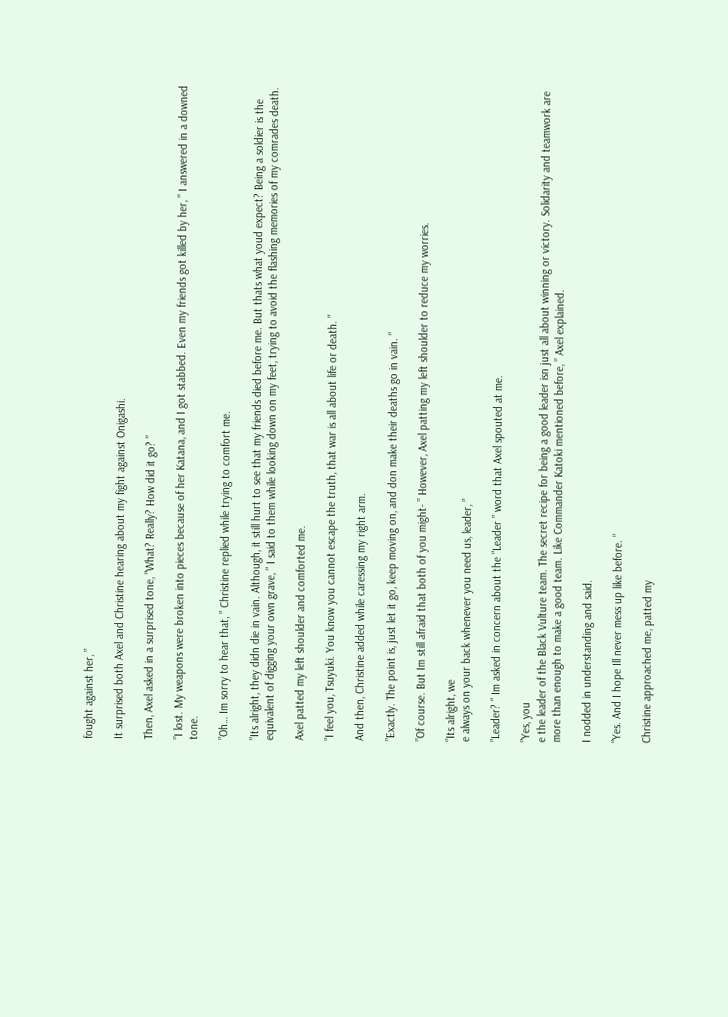fought against her, ”

It surprised both Axel and Christine hearing about my fight against Onigashi.

Then, Axel asked in a surprised tone, ”What? Really? How did it go? ”

”I lost. My weapons were broken into pieces because of her Katana, and I got stabbed. Even my friends got killed by her, ” I answered in a downed tone.

”Oh… Im sorry to hear that, ” Christine replied while trying to comfort me.

”Its alright, they didn die in vain. Although, it still hurt to see that my friends died before me. But thats what youd expect? Being a soldier is the equivalent of digging your own grave, ” I said to them while looking down on my feet, trying to avoid the flashing memories of my comrades death.

Axel patted my left shoulder and comforted me.

”I feel you, Tsuyuki. You know you cannot escape the truth, that war is all about life or death. ”

And then, Christine added while caressing my right arm.

”Exactly. The point is, just let it go, keep moving on, and don make their deaths go in vain. ”

”Of course. But Im still afraid that both of you might- ” However, Axel patting my left shoulder to reduce my worries.

”Its alright, we
e always on your back whenever you need us, leader, ”

”Leader? ” Im asked in concern about the ”Leader ” word that Axel spouted at me.

”Yes, you
e the leader of the Black Vulture team. The secret recipe for being a good leader isn just all about winning or victory. Solidarity and teamwork are more than enough to make a good team. Like Commander Katoki mentioned before, ” Axel explained.

I nodded in understanding and said.

”Yes. And I hope Ill never mess up like before. ”

Christine approached me, patted my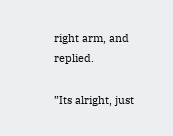right arm, and replied.

”Its alright, just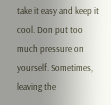take it easy and keep it cool. Don put too much pressure on yourself. Sometimes, leaving the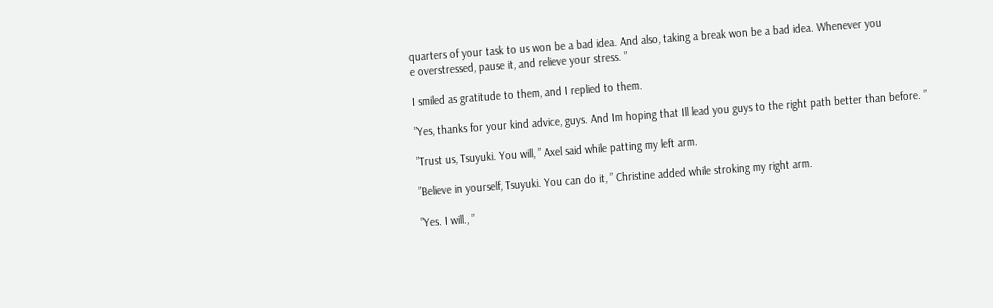quarters of your task to us won be a bad idea. And also, taking a break won be a bad idea. Whenever you
e overstressed, pause it, and relieve your stress. ”

I smiled as gratitude to them, and I replied to them.

”Yes, thanks for your kind advice, guys. And Im hoping that Ill lead you guys to the right path better than before. ”

”Trust us, Tsuyuki. You will, ” Axel said while patting my left arm.

”Believe in yourself, Tsuyuki. You can do it, ” Christine added while stroking my right arm.

”Yes. I will., ”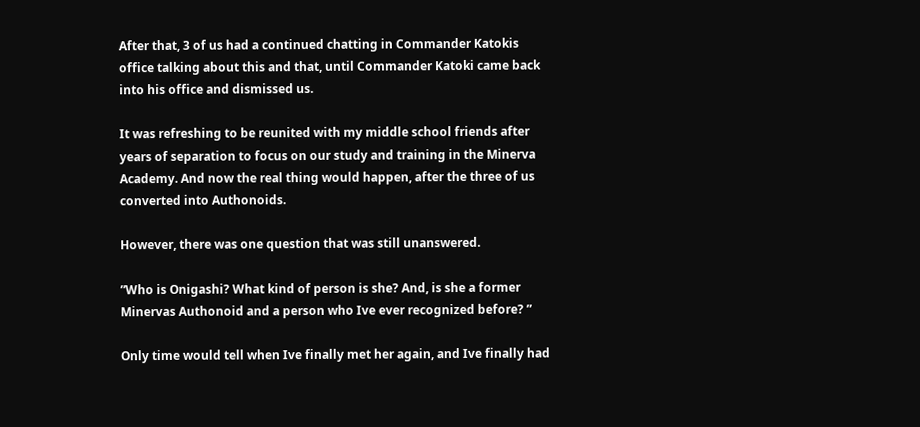After that, 3 of us had a continued chatting in Commander Katokis office talking about this and that, until Commander Katoki came back into his office and dismissed us.

It was refreshing to be reunited with my middle school friends after years of separation to focus on our study and training in the Minerva Academy. And now the real thing would happen, after the three of us converted into Authonoids.

However, there was one question that was still unanswered.

”Who is Onigashi? What kind of person is she? And, is she a former Minervas Authonoid and a person who Ive ever recognized before? ”

Only time would tell when Ive finally met her again, and Ive finally had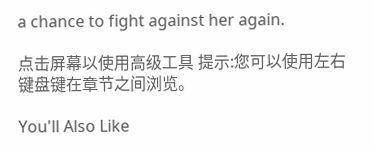a chance to fight against her again.

点击屏幕以使用高级工具 提示:您可以使用左右键盘键在章节之间浏览。

You'll Also Like